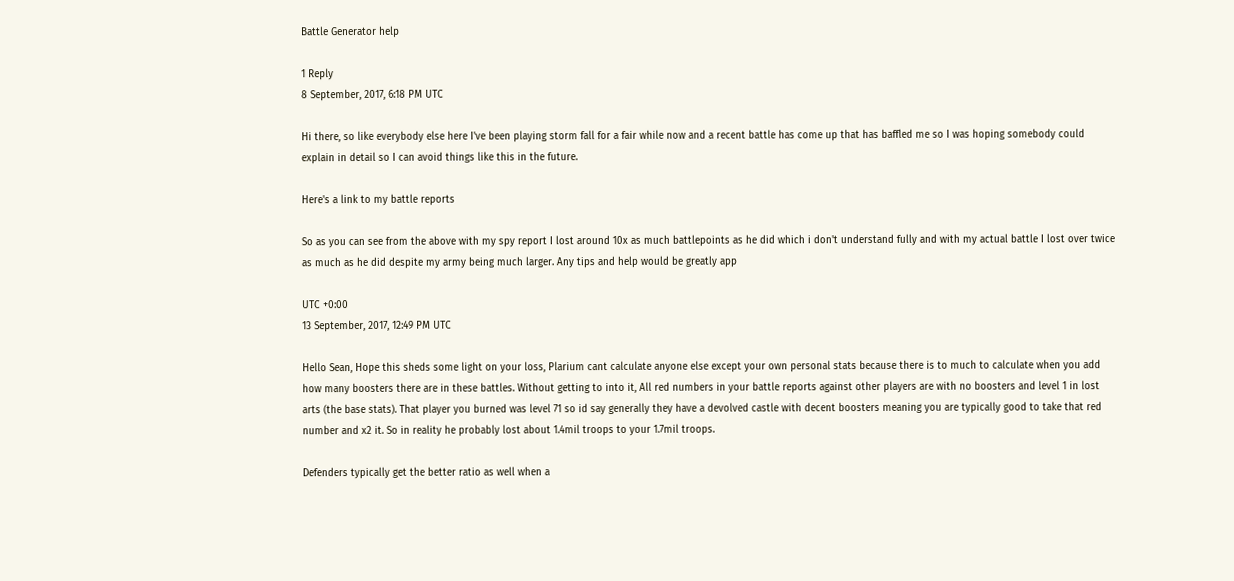Battle Generator help

1 Reply
8 September, 2017, 6:18 PM UTC

Hi there, so like everybody else here I've been playing storm fall for a fair while now and a recent battle has come up that has baffled me so I was hoping somebody could explain in detail so I can avoid things like this in the future.

Here's a link to my battle reports

So as you can see from the above with my spy report I lost around 10x as much battlepoints as he did which i don't understand fully and with my actual battle I lost over twice as much as he did despite my army being much larger. Any tips and help would be greatly app

UTC +0:00
13 September, 2017, 12:49 PM UTC

Hello Sean, Hope this sheds some light on your loss, Plarium cant calculate anyone else except your own personal stats because there is to much to calculate when you add how many boosters there are in these battles. Without getting to into it, All red numbers in your battle reports against other players are with no boosters and level 1 in lost arts (the base stats). That player you burned was level 71 so id say generally they have a devolved castle with decent boosters meaning you are typically good to take that red number and x2 it. So in reality he probably lost about 1.4mil troops to your 1.7mil troops.

Defenders typically get the better ratio as well when a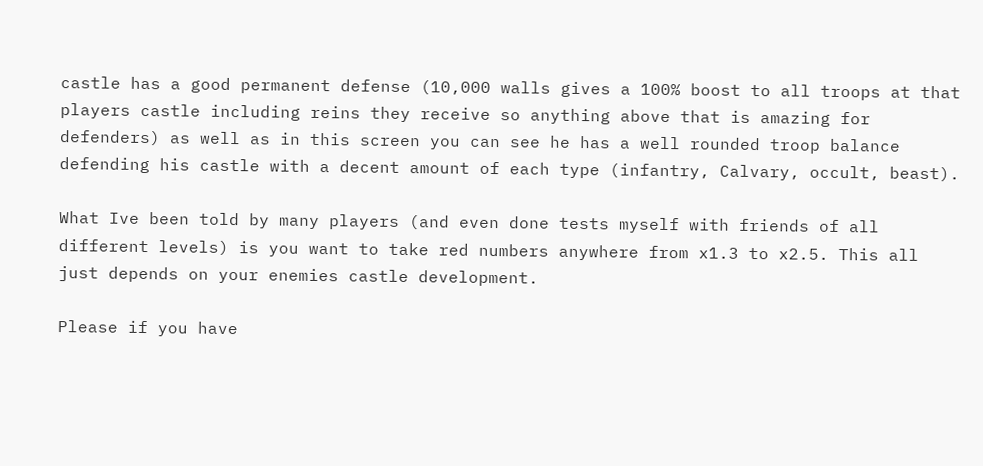castle has a good permanent defense (10,000 walls gives a 100% boost to all troops at that players castle including reins they receive so anything above that is amazing for defenders) as well as in this screen you can see he has a well rounded troop balance defending his castle with a decent amount of each type (infantry, Calvary, occult, beast).

What Ive been told by many players (and even done tests myself with friends of all different levels) is you want to take red numbers anywhere from x1.3 to x2.5. This all just depends on your enemies castle development.

Please if you have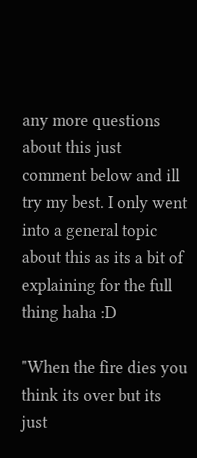any more questions about this just comment below and ill try my best. I only went into a general topic about this as its a bit of explaining for the full thing haha :D

"When the fire dies you think its over but its just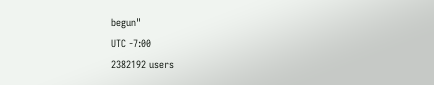begun"
UTC -7:00
2382192 users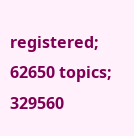registered; 62650 topics; 329560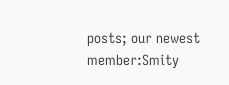posts; our newest member:Smity